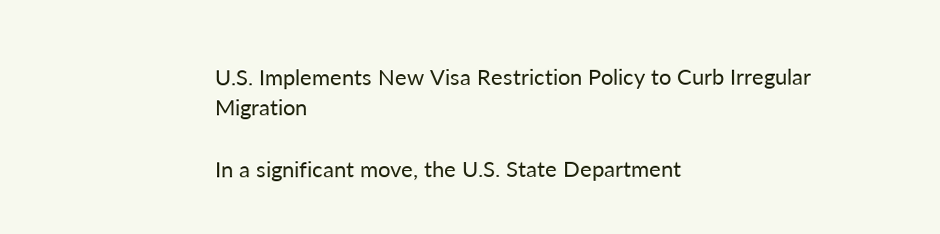U.S. Implements New Visa Restriction Policy to Curb Irregular Migration

In a significant move, the U.S. State Department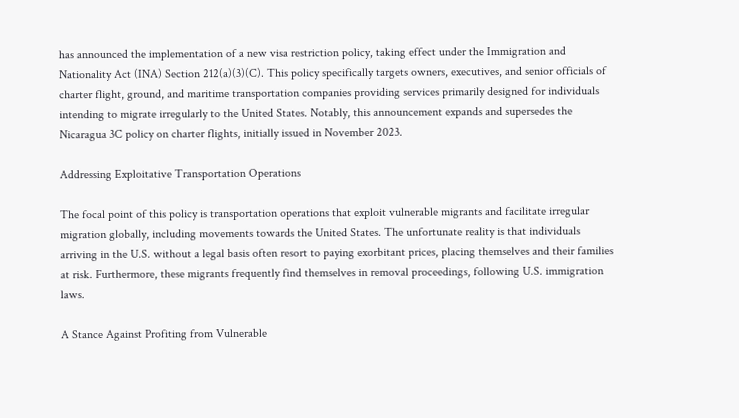has announced the implementation of a new visa restriction policy, taking effect under the Immigration and Nationality Act (INA) Section 212(a)(3)(C). This policy specifically targets owners, executives, and senior officials of charter flight, ground, and maritime transportation companies providing services primarily designed for individuals intending to migrate irregularly to the United States. Notably, this announcement expands and supersedes the Nicaragua 3C policy on charter flights, initially issued in November 2023.

Addressing Exploitative Transportation Operations

The focal point of this policy is transportation operations that exploit vulnerable migrants and facilitate irregular migration globally, including movements towards the United States. The unfortunate reality is that individuals arriving in the U.S. without a legal basis often resort to paying exorbitant prices, placing themselves and their families at risk. Furthermore, these migrants frequently find themselves in removal proceedings, following U.S. immigration laws.

A Stance Against Profiting from Vulnerable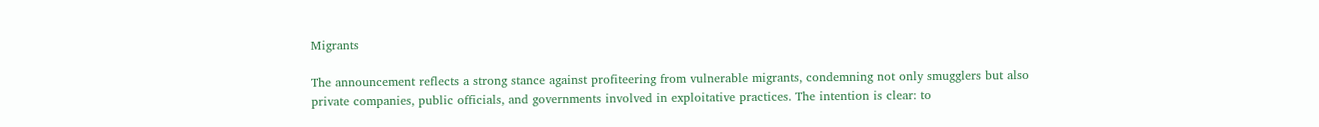Migrants

The announcement reflects a strong stance against profiteering from vulnerable migrants, condemning not only smugglers but also private companies, public officials, and governments involved in exploitative practices. The intention is clear: to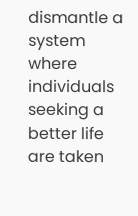dismantle a system where individuals seeking a better life are taken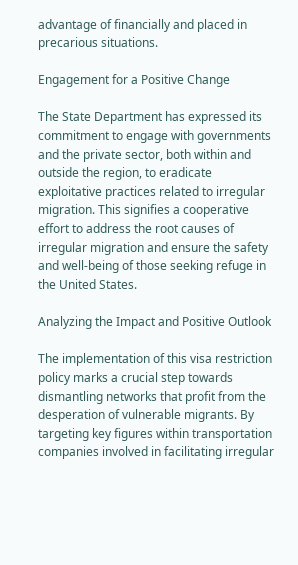advantage of financially and placed in precarious situations.

Engagement for a Positive Change

The State Department has expressed its commitment to engage with governments and the private sector, both within and outside the region, to eradicate exploitative practices related to irregular migration. This signifies a cooperative effort to address the root causes of irregular migration and ensure the safety and well-being of those seeking refuge in the United States.

Analyzing the Impact and Positive Outlook

The implementation of this visa restriction policy marks a crucial step towards dismantling networks that profit from the desperation of vulnerable migrants. By targeting key figures within transportation companies involved in facilitating irregular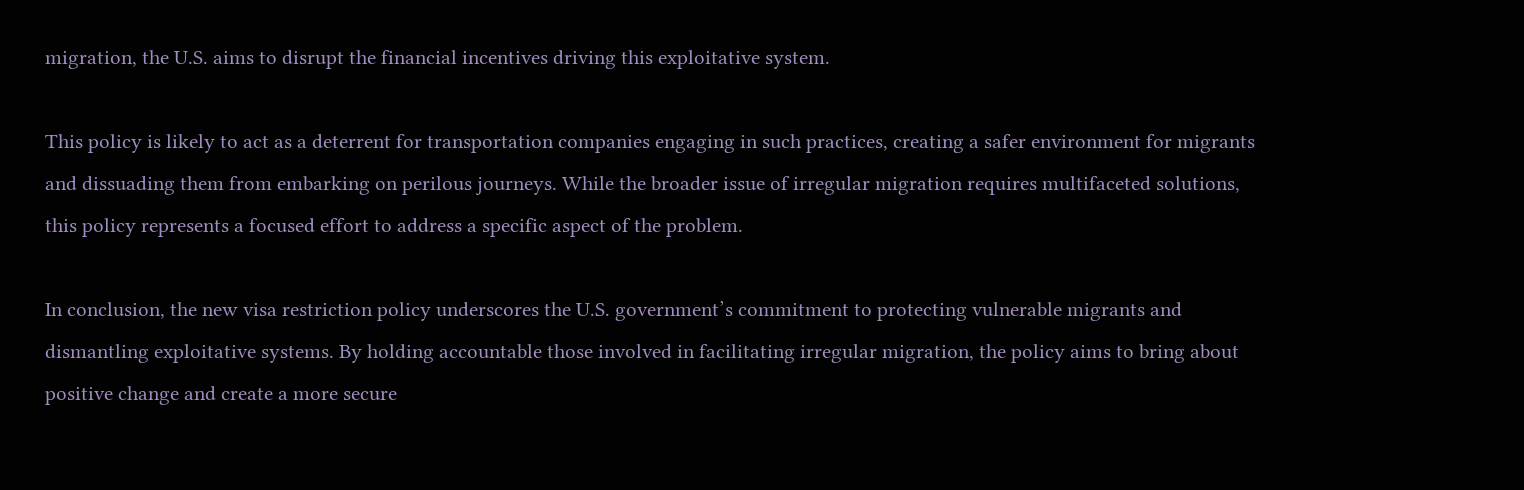migration, the U.S. aims to disrupt the financial incentives driving this exploitative system.

This policy is likely to act as a deterrent for transportation companies engaging in such practices, creating a safer environment for migrants and dissuading them from embarking on perilous journeys. While the broader issue of irregular migration requires multifaceted solutions, this policy represents a focused effort to address a specific aspect of the problem.

In conclusion, the new visa restriction policy underscores the U.S. government’s commitment to protecting vulnerable migrants and dismantling exploitative systems. By holding accountable those involved in facilitating irregular migration, the policy aims to bring about positive change and create a more secure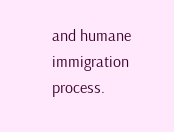and humane immigration process.